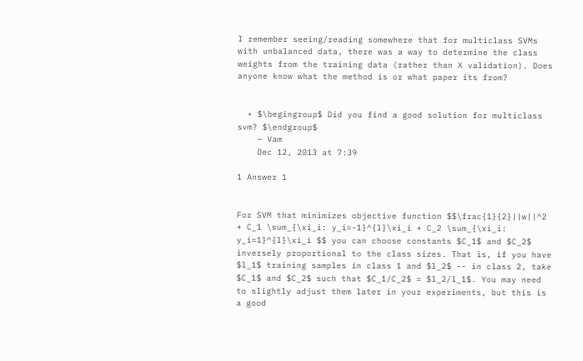I remember seeing/reading somewhere that for multiclass SVMs with unbalanced data, there was a way to determine the class weights from the training data (rather than X validation). Does anyone know what the method is or what paper its from?


  • $\begingroup$ Did you find a good solution for multiclass svm? $\endgroup$
    – Vam
    Dec 12, 2013 at 7:39

1 Answer 1


For SVM that minimizes objective function $$\frac{1}{2}||w||^2 + C_1 \sum_{\xi_i: y_i=-1}^{l}\xi_i + C_2 \sum_{\xi_i: y_i=1}^{l}\xi_i $$ you can choose constants $C_1$ and $C_2$ inversely proportional to the class sizes. That is, if you have $l_1$ training samples in class 1 and $l_2$ -- in class 2, take $C_1$ and $C_2$ such that $C_1/C_2$ = $l_2/l_1$. You may need to slightly adjust them later in your experiments, but this is a good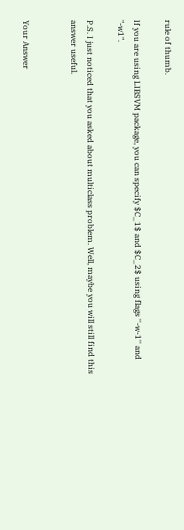rule of thumb.

If you are using LIBSVM package, you can specify $C_1$ and $C_2$ using flags ''-w-1'' and "-w1".

P.S. I just noticed that you asked about multiclass problem. Well, maybe you will still find this answer useful.


Your Answer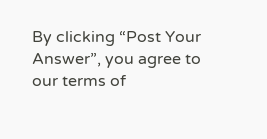By clicking “Post Your Answer”, you agree to our terms of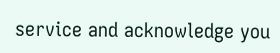service and acknowledge you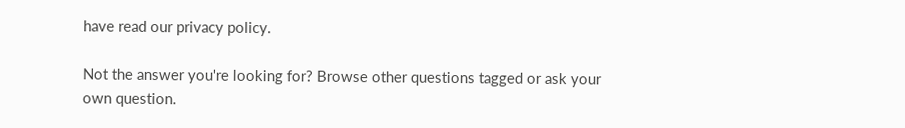have read our privacy policy.

Not the answer you're looking for? Browse other questions tagged or ask your own question.